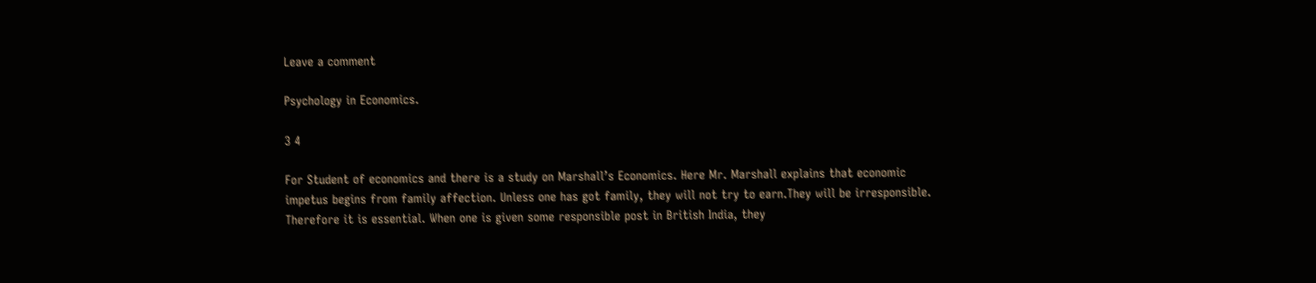Leave a comment

Psychology in Economics.

3 4

For Student of economics and there is a study on Marshall’s Economics. Here Mr. Marshall explains that economic impetus begins from family affection. Unless one has got family, they will not try to earn.They will be irresponsible. Therefore it is essential. When one is given some responsible post in British India, they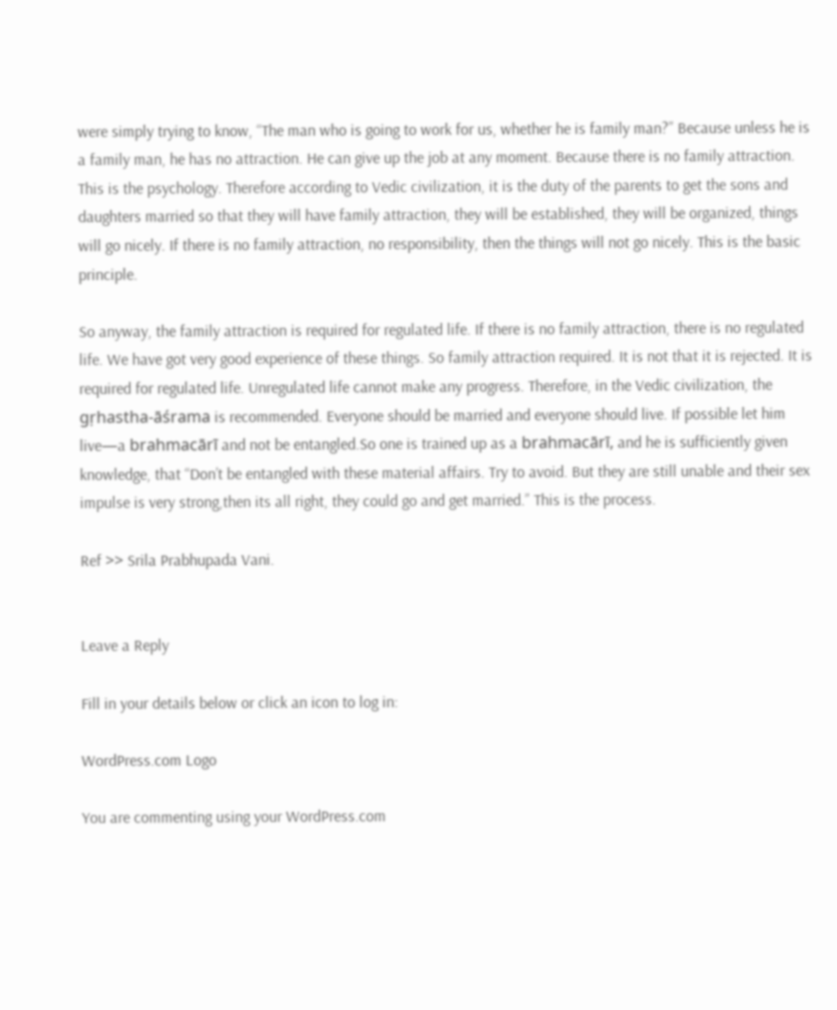were simply trying to know, “The man who is going to work for us, whether he is family man?” Because unless he is a family man, he has no attraction. He can give up the job at any moment. Because there is no family attraction. This is the psychology. Therefore according to Vedic civilization, it is the duty of the parents to get the sons and daughters married so that they will have family attraction, they will be established, they will be organized, things will go nicely. If there is no family attraction, no responsibility, then the things will not go nicely. This is the basic principle.

So anyway, the family attraction is required for regulated life. If there is no family attraction, there is no regulated life. We have got very good experience of these things. So family attraction required. It is not that it is rejected. It is required for regulated life. Unregulated life cannot make any progress. Therefore, in the Vedic civilization, the gṛhastha-āśrama is recommended. Everyone should be married and everyone should live. If possible let him live—a brahmacārī and not be entangled.So one is trained up as a brahmacārī, and he is sufficiently given knowledge, that “Don’t be entangled with these material affairs. Try to avoid. But they are still unable and their sex impulse is very strong,then its all right, they could go and get married.” This is the process.

Ref >> Srila Prabhupada Vani.


Leave a Reply

Fill in your details below or click an icon to log in:

WordPress.com Logo

You are commenting using your WordPress.com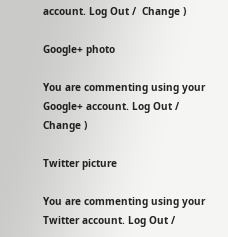account. Log Out /  Change )

Google+ photo

You are commenting using your Google+ account. Log Out /  Change )

Twitter picture

You are commenting using your Twitter account. Log Out /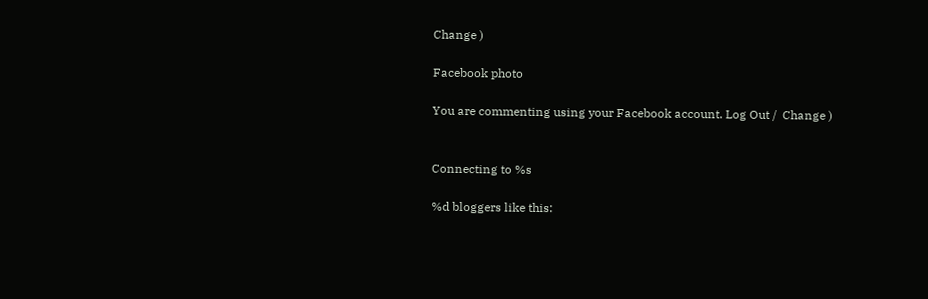Change )

Facebook photo

You are commenting using your Facebook account. Log Out /  Change )


Connecting to %s

%d bloggers like this: